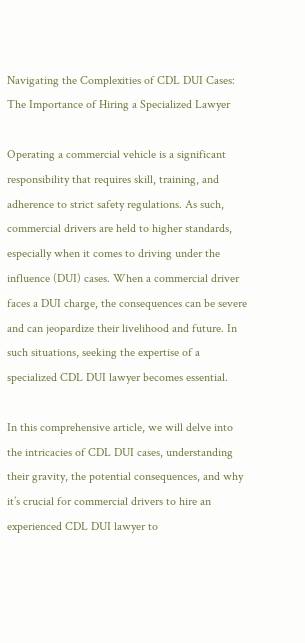Navigating the Complexities of CDL DUI Cases: The Importance of Hiring a Specialized Lawyer

Operating a commercial vehicle is a significant responsibility that requires skill, training, and adherence to strict safety regulations. As such, commercial drivers are held to higher standards, especially when it comes to driving under the influence (DUI) cases. When a commercial driver faces a DUI charge, the consequences can be severe and can jeopardize their livelihood and future. In such situations, seeking the expertise of a specialized CDL DUI lawyer becomes essential.

In this comprehensive article, we will delve into the intricacies of CDL DUI cases, understanding their gravity, the potential consequences, and why it’s crucial for commercial drivers to hire an experienced CDL DUI lawyer to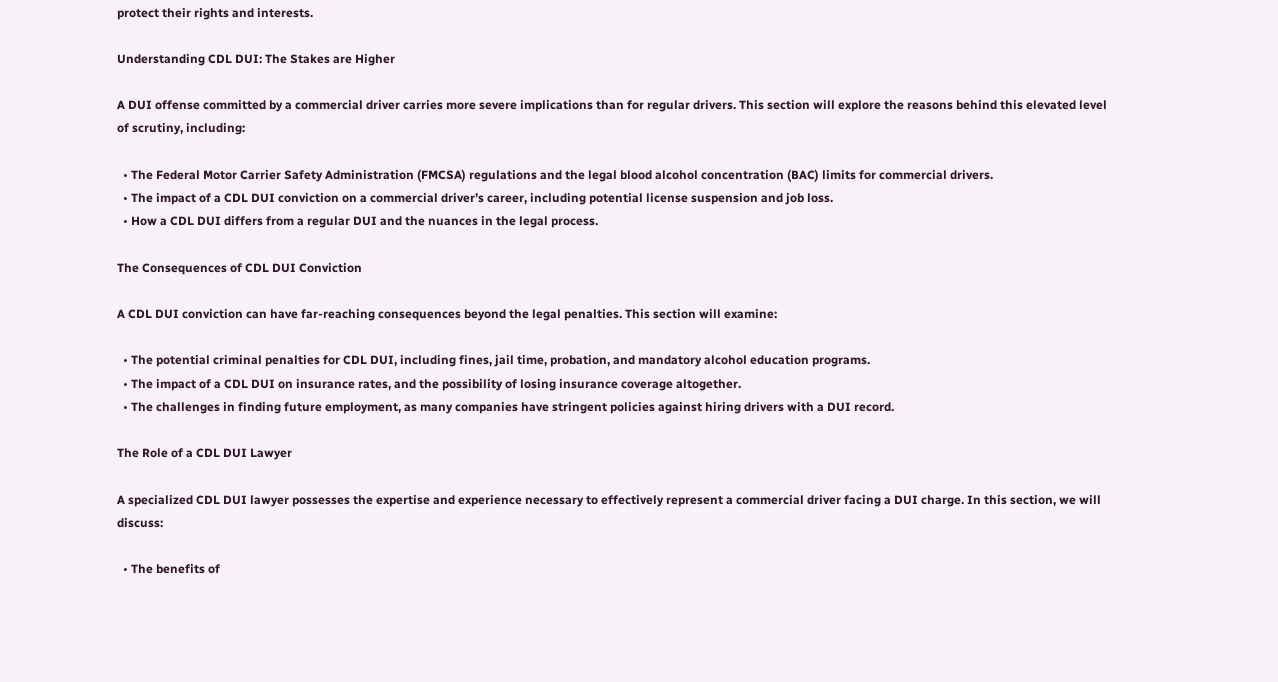protect their rights and interests.

Understanding CDL DUI: The Stakes are Higher

A DUI offense committed by a commercial driver carries more severe implications than for regular drivers. This section will explore the reasons behind this elevated level of scrutiny, including:

  • The Federal Motor Carrier Safety Administration (FMCSA) regulations and the legal blood alcohol concentration (BAC) limits for commercial drivers.
  • The impact of a CDL DUI conviction on a commercial driver’s career, including potential license suspension and job loss.
  • How a CDL DUI differs from a regular DUI and the nuances in the legal process.

The Consequences of CDL DUI Conviction

A CDL DUI conviction can have far-reaching consequences beyond the legal penalties. This section will examine:

  • The potential criminal penalties for CDL DUI, including fines, jail time, probation, and mandatory alcohol education programs.
  • The impact of a CDL DUI on insurance rates, and the possibility of losing insurance coverage altogether.
  • The challenges in finding future employment, as many companies have stringent policies against hiring drivers with a DUI record.

The Role of a CDL DUI Lawyer

A specialized CDL DUI lawyer possesses the expertise and experience necessary to effectively represent a commercial driver facing a DUI charge. In this section, we will discuss:

  • The benefits of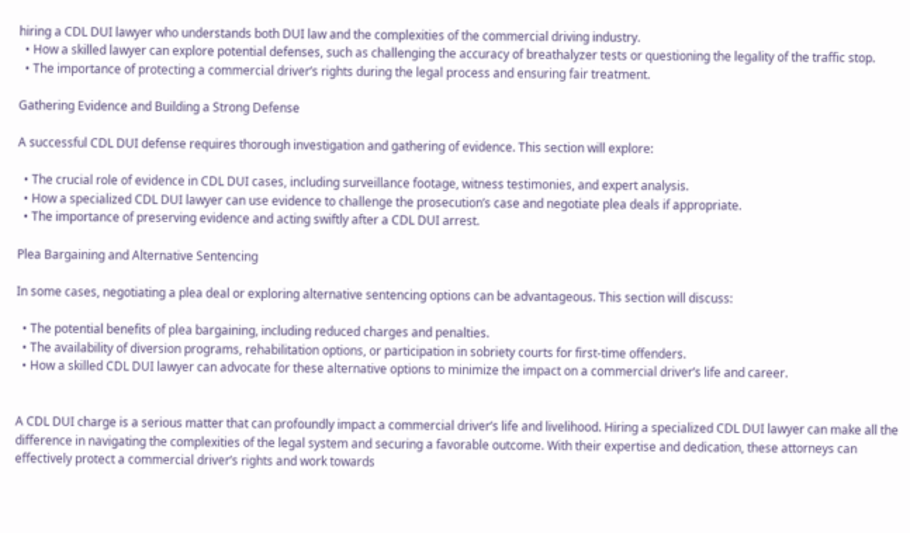hiring a CDL DUI lawyer who understands both DUI law and the complexities of the commercial driving industry.
  • How a skilled lawyer can explore potential defenses, such as challenging the accuracy of breathalyzer tests or questioning the legality of the traffic stop.
  • The importance of protecting a commercial driver’s rights during the legal process and ensuring fair treatment.

Gathering Evidence and Building a Strong Defense

A successful CDL DUI defense requires thorough investigation and gathering of evidence. This section will explore:

  • The crucial role of evidence in CDL DUI cases, including surveillance footage, witness testimonies, and expert analysis.
  • How a specialized CDL DUI lawyer can use evidence to challenge the prosecution’s case and negotiate plea deals if appropriate.
  • The importance of preserving evidence and acting swiftly after a CDL DUI arrest.

Plea Bargaining and Alternative Sentencing

In some cases, negotiating a plea deal or exploring alternative sentencing options can be advantageous. This section will discuss:

  • The potential benefits of plea bargaining, including reduced charges and penalties.
  • The availability of diversion programs, rehabilitation options, or participation in sobriety courts for first-time offenders.
  • How a skilled CDL DUI lawyer can advocate for these alternative options to minimize the impact on a commercial driver’s life and career.


A CDL DUI charge is a serious matter that can profoundly impact a commercial driver’s life and livelihood. Hiring a specialized CDL DUI lawyer can make all the difference in navigating the complexities of the legal system and securing a favorable outcome. With their expertise and dedication, these attorneys can effectively protect a commercial driver’s rights and work towards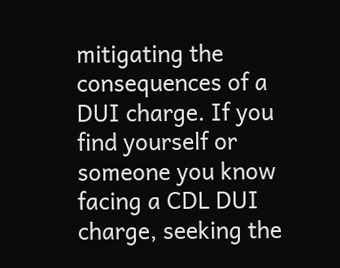mitigating the consequences of a DUI charge. If you find yourself or someone you know facing a CDL DUI charge, seeking the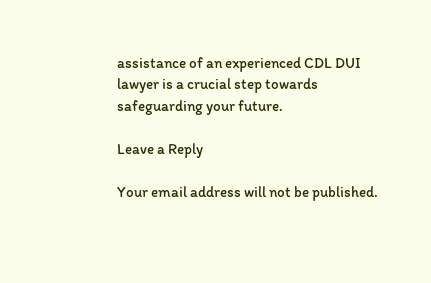assistance of an experienced CDL DUI lawyer is a crucial step towards safeguarding your future.

Leave a Reply

Your email address will not be published.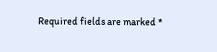Required fields are marked *